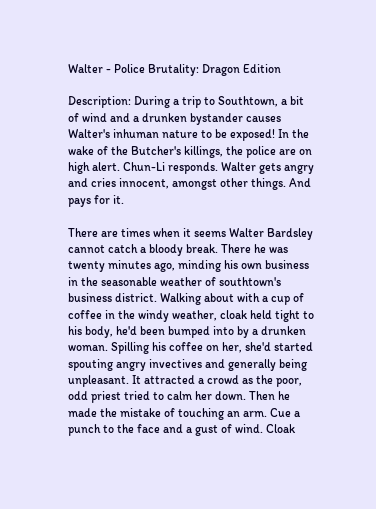Walter - Police Brutality: Dragon Edition

Description: During a trip to Southtown, a bit of wind and a drunken bystander causes Walter's inhuman nature to be exposed! In the wake of the Butcher's killings, the police are on high alert. Chun-Li responds. Walter gets angry and cries innocent, amongst other things. And pays for it.

There are times when it seems Walter Bardsley cannot catch a bloody break. There he was twenty minutes ago, minding his own business in the seasonable weather of southtown's business district. Walking about with a cup of coffee in the windy weather, cloak held tight to his body, he'd been bumped into by a drunken woman. Spilling his coffee on her, she'd started spouting angry invectives and generally being unpleasant. It attracted a crowd as the poor, odd priest tried to calm her down. Then he made the mistake of touching an arm. Cue a punch to the face and a gust of wind. Cloak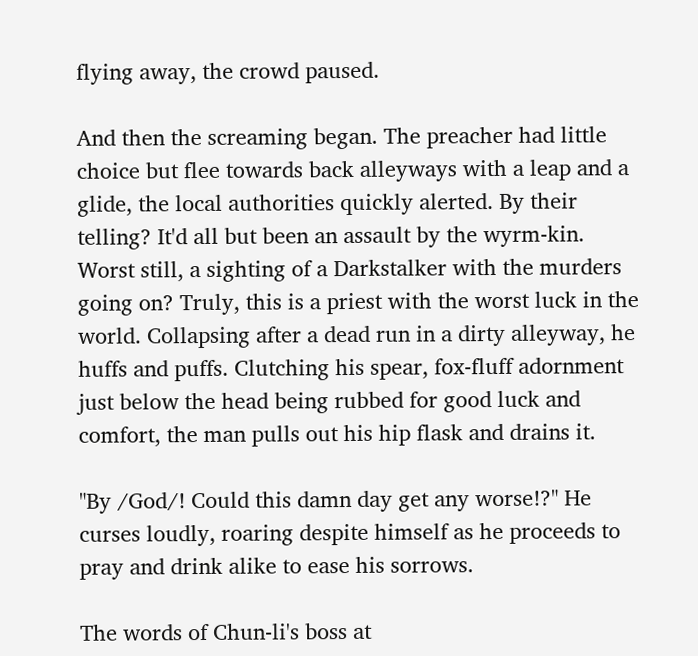flying away, the crowd paused.

And then the screaming began. The preacher had little choice but flee towards back alleyways with a leap and a glide, the local authorities quickly alerted. By their telling? It'd all but been an assault by the wyrm-kin. Worst still, a sighting of a Darkstalker with the murders going on? Truly, this is a priest with the worst luck in the world. Collapsing after a dead run in a dirty alleyway, he huffs and puffs. Clutching his spear, fox-fluff adornment just below the head being rubbed for good luck and comfort, the man pulls out his hip flask and drains it.

"By /God/! Could this damn day get any worse!?" He curses loudly, roaring despite himself as he proceeds to pray and drink alike to ease his sorrows.

The words of Chun-li's boss at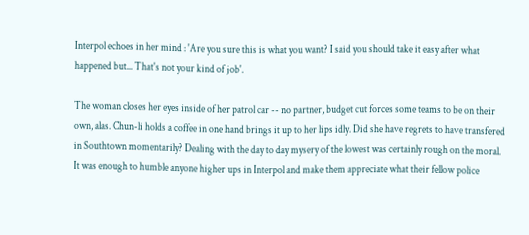Interpol echoes in her mind : 'Are you sure this is what you want? I said you should take it easy after what happened but... That's not your kind of job'.

The woman closes her eyes inside of her patrol car -- no partner, budget cut forces some teams to be on their own, alas. Chun-li holds a coffee in one hand brings it up to her lips idly. Did she have regrets to have transfered in Southtown momentarily? Dealing with the day to day mysery of the lowest was certainly rough on the moral. It was enough to humble anyone higher ups in Interpol and make them appreciate what their fellow police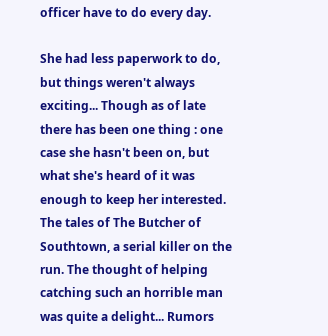officer have to do every day.

She had less paperwork to do, but things weren't always exciting... Though as of late there has been one thing : one case she hasn't been on, but what she's heard of it was enough to keep her interested. The tales of The Butcher of Southtown, a serial killer on the run. The thought of helping catching such an horrible man was quite a delight... Rumors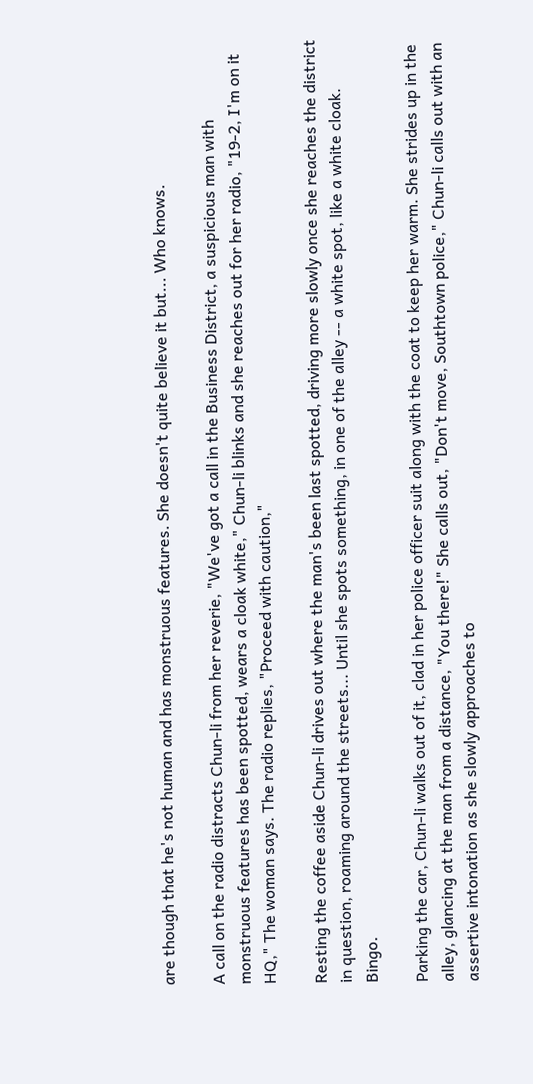are though that he's not human and has monstruous features. She doesn't quite believe it but... Who knows.

A call on the radio distracts Chun-li from her reverie, "We've got a call in the Business District, a suspicious man with monstruous features has been spotted, wears a cloak white," Chun-li blinks and she reaches out for her radio, "19-2, I'm on it HQ," The woman says. The radio replies, "Proceed with caution,"

Resting the coffee aside Chun-li drives out where the man's been last spotted, driving more slowly once she reaches the district in question, roaming around the streets... Until she spots something, in one of the alley -- a white spot, like a white cloak. Bingo.

Parking the car, Chun-li walks out of it, clad in her police officer suit along with the coat to keep her warm. She strides up in the alley, glancing at the man from a distance, "You there!" She calls out, "Don't move, Southtown police," Chun-li calls out with an assertive intonation as she slowly approaches to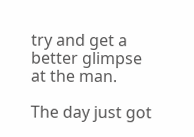try and get a better glimpse at the man.

The day just got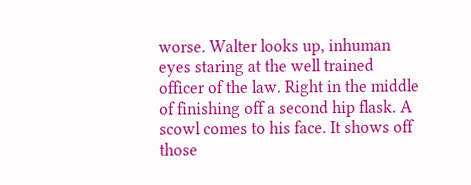worse. Walter looks up, inhuman eyes staring at the well trained officer of the law. Right in the middle of finishing off a second hip flask. A scowl comes to his face. It shows off those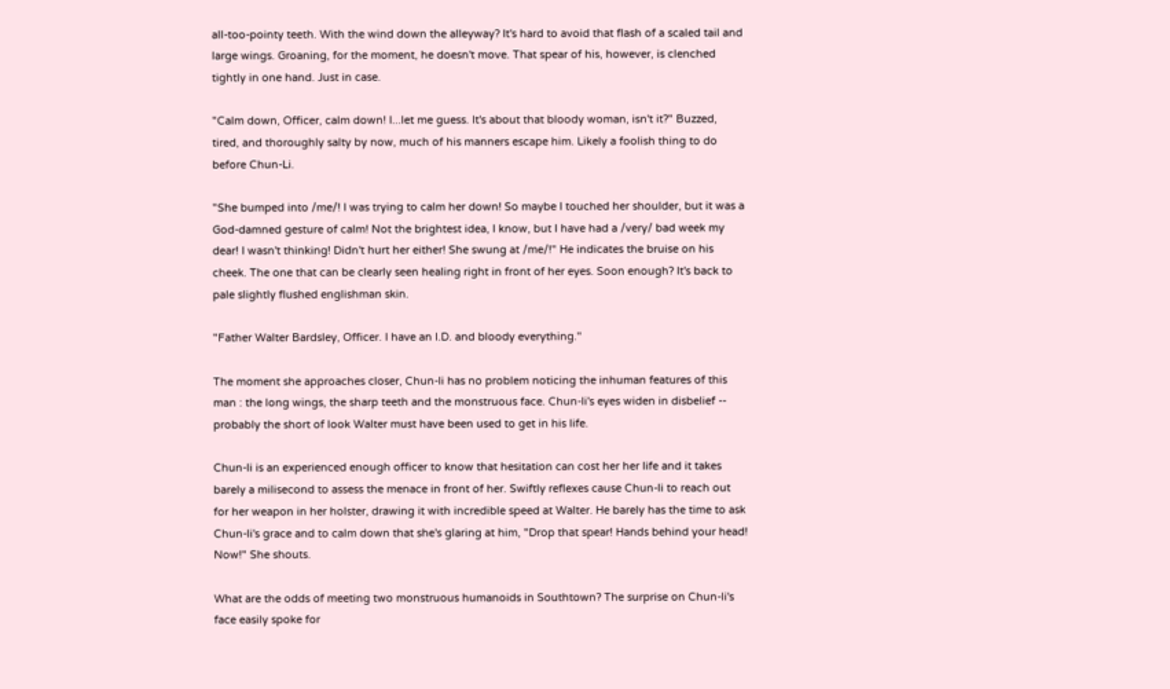all-too-pointy teeth. With the wind down the alleyway? It's hard to avoid that flash of a scaled tail and large wings. Groaning, for the moment, he doesn't move. That spear of his, however, is clenched tightly in one hand. Just in case.

"Calm down, Officer, calm down! I...let me guess. It's about that bloody woman, isn't it?" Buzzed, tired, and thoroughly salty by now, much of his manners escape him. Likely a foolish thing to do before Chun-Li.

"She bumped into /me/! I was trying to calm her down! So maybe I touched her shoulder, but it was a God-damned gesture of calm! Not the brightest idea, I know, but I have had a /very/ bad week my dear! I wasn't thinking! Didn't hurt her either! She swung at /me/!" He indicates the bruise on his cheek. The one that can be clearly seen healing right in front of her eyes. Soon enough? It's back to pale slightly flushed englishman skin.

"Father Walter Bardsley, Officer. I have an I.D. and bloody everything."

The moment she approaches closer, Chun-li has no problem noticing the inhuman features of this man : the long wings, the sharp teeth and the monstruous face. Chun-li's eyes widen in disbelief -- probably the short of look Walter must have been used to get in his life.

Chun-li is an experienced enough officer to know that hesitation can cost her her life and it takes barely a milisecond to assess the menace in front of her. Swiftly reflexes cause Chun-li to reach out for her weapon in her holster, drawing it with incredible speed at Walter. He barely has the time to ask Chun-li's grace and to calm down that she's glaring at him, "Drop that spear! Hands behind your head! Now!" She shouts.

What are the odds of meeting two monstruous humanoids in Southtown? The surprise on Chun-li's face easily spoke for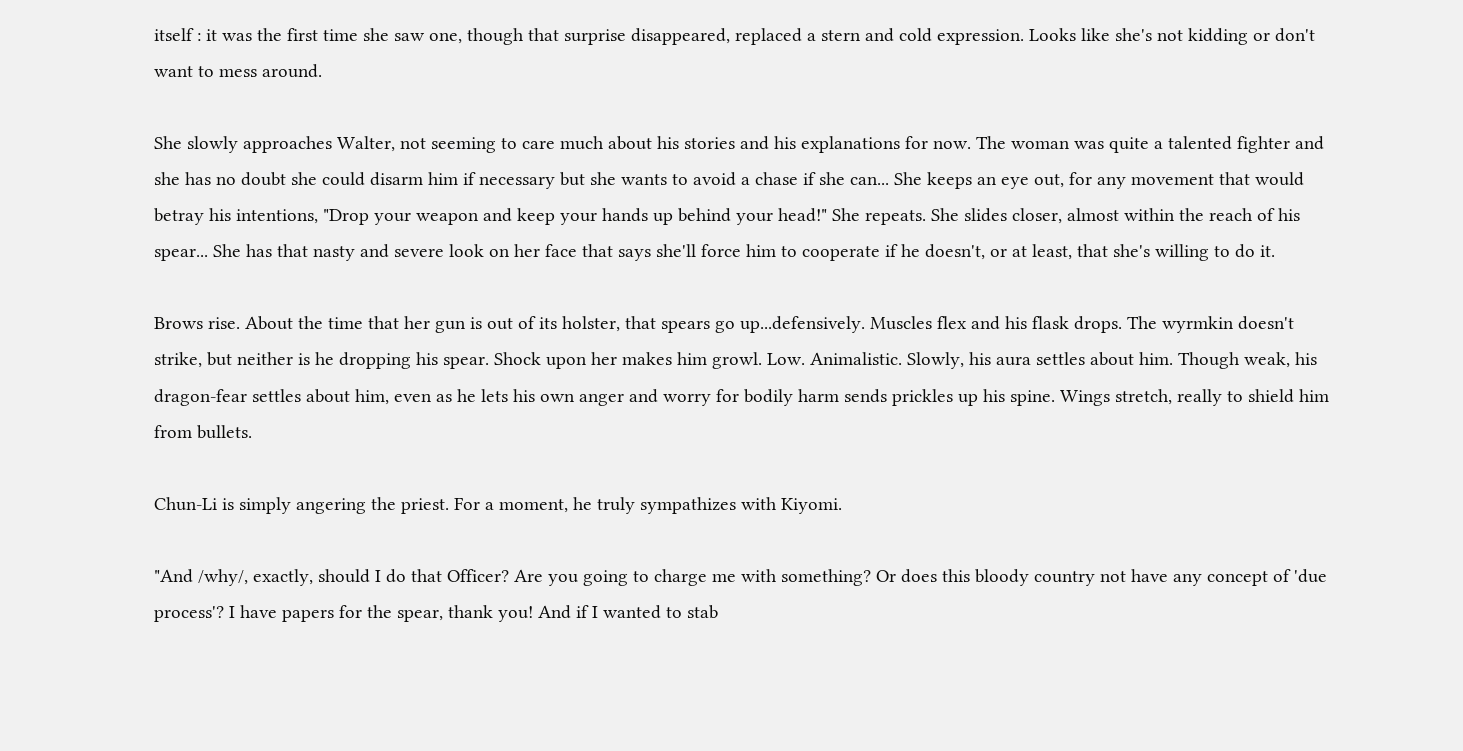itself : it was the first time she saw one, though that surprise disappeared, replaced a stern and cold expression. Looks like she's not kidding or don't want to mess around.

She slowly approaches Walter, not seeming to care much about his stories and his explanations for now. The woman was quite a talented fighter and she has no doubt she could disarm him if necessary but she wants to avoid a chase if she can... She keeps an eye out, for any movement that would betray his intentions, "Drop your weapon and keep your hands up behind your head!" She repeats. She slides closer, almost within the reach of his spear... She has that nasty and severe look on her face that says she'll force him to cooperate if he doesn't, or at least, that she's willing to do it.

Brows rise. About the time that her gun is out of its holster, that spears go up...defensively. Muscles flex and his flask drops. The wyrmkin doesn't strike, but neither is he dropping his spear. Shock upon her makes him growl. Low. Animalistic. Slowly, his aura settles about him. Though weak, his dragon-fear settles about him, even as he lets his own anger and worry for bodily harm sends prickles up his spine. Wings stretch, really to shield him from bullets.

Chun-Li is simply angering the priest. For a moment, he truly sympathizes with Kiyomi.

"And /why/, exactly, should I do that Officer? Are you going to charge me with something? Or does this bloody country not have any concept of 'due process'? I have papers for the spear, thank you! And if I wanted to stab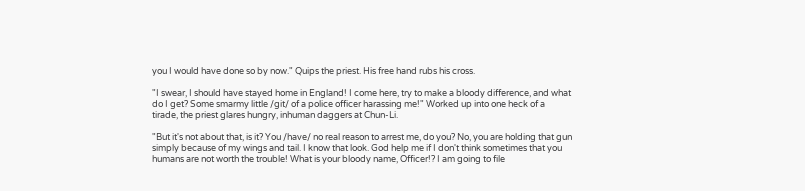you I would have done so by now." Quips the priest. His free hand rubs his cross.

"I swear, I should have stayed home in England! I come here, try to make a bloody difference, and what do I get? Some smarmy little /git/ of a police officer harassing me!" Worked up into one heck of a tirade, the priest glares hungry, inhuman daggers at Chun-Li.

"But it's not about that, is it? You /have/ no real reason to arrest me, do you? No, you are holding that gun simply because of my wings and tail. I know that look. God help me if I don't think sometimes that you humans are not worth the trouble! What is your bloody name, Officer!? I am going to file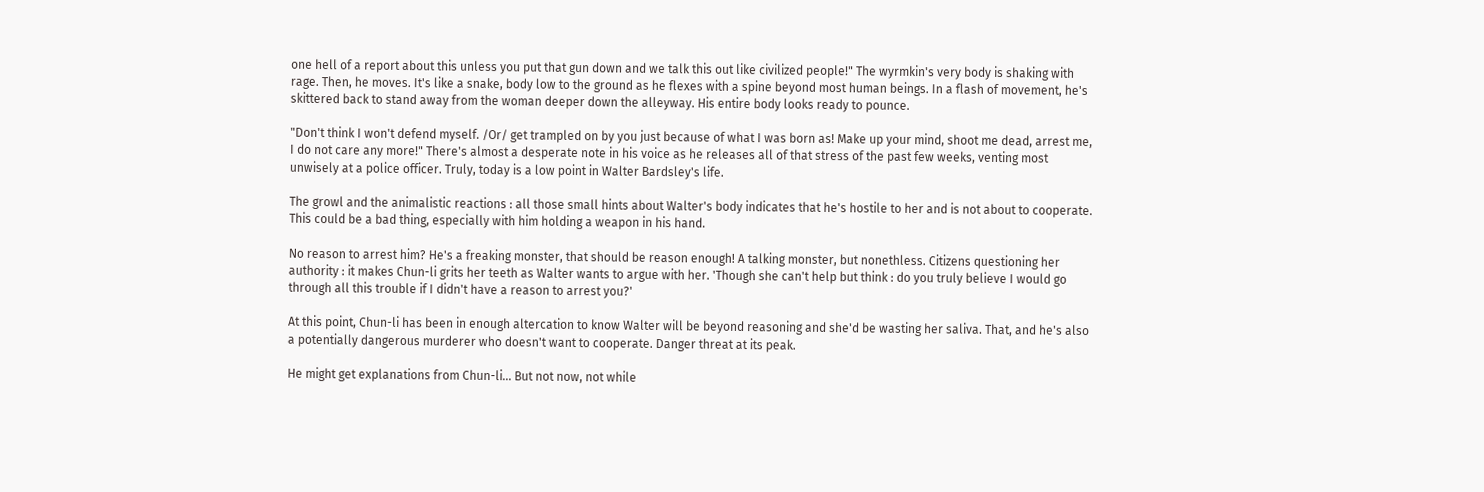one hell of a report about this unless you put that gun down and we talk this out like civilized people!" The wyrmkin's very body is shaking with rage. Then, he moves. It's like a snake, body low to the ground as he flexes with a spine beyond most human beings. In a flash of movement, he's skittered back to stand away from the woman deeper down the alleyway. His entire body looks ready to pounce.

"Don't think I won't defend myself. /Or/ get trampled on by you just because of what I was born as! Make up your mind, shoot me dead, arrest me, I do not care any more!" There's almost a desperate note in his voice as he releases all of that stress of the past few weeks, venting most unwisely at a police officer. Truly, today is a low point in Walter Bardsley's life.

The growl and the animalistic reactions : all those small hints about Walter's body indicates that he's hostile to her and is not about to cooperate. This could be a bad thing, especially with him holding a weapon in his hand.

No reason to arrest him? He's a freaking monster, that should be reason enough! A talking monster, but nonethless. Citizens questioning her authority : it makes Chun-li grits her teeth as Walter wants to argue with her. 'Though she can't help but think : do you truly believe I would go through all this trouble if I didn't have a reason to arrest you?'

At this point, Chun-li has been in enough altercation to know Walter will be beyond reasoning and she'd be wasting her saliva. That, and he's also a potentially dangerous murderer who doesn't want to cooperate. Danger threat at its peak.

He might get explanations from Chun-li... But not now, not while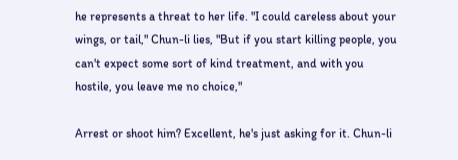he represents a threat to her life. "I could careless about your wings, or tail," Chun-li lies, "But if you start killing people, you can't expect some sort of kind treatment, and with you hostile, you leave me no choice,"

Arrest or shoot him? Excellent, he's just asking for it. Chun-li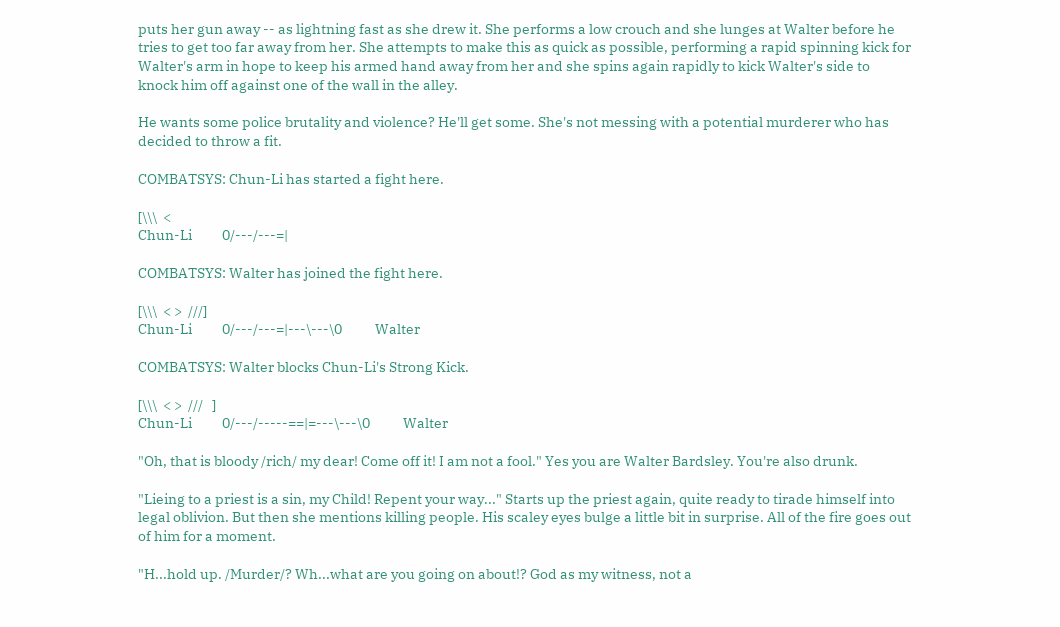puts her gun away -- as lightning fast as she drew it. She performs a low crouch and she lunges at Walter before he tries to get too far away from her. She attempts to make this as quick as possible, performing a rapid spinning kick for Walter's arm in hope to keep his armed hand away from her and she spins again rapidly to kick Walter's side to knock him off against one of the wall in the alley.

He wants some police brutality and violence? He'll get some. She's not messing with a potential murderer who has decided to throw a fit.

COMBATSYS: Chun-Li has started a fight here.

[\\\  <
Chun-Li          0/---/---=|

COMBATSYS: Walter has joined the fight here.

[\\\  < >  ///]
Chun-Li          0/---/---=|---\---\0           Walter

COMBATSYS: Walter blocks Chun-Li's Strong Kick.

[\\\  < >  ///   ]
Chun-Li          0/---/-----==|=---\---\0           Walter

"Oh, that is bloody /rich/ my dear! Come off it! I am not a fool." Yes you are Walter Bardsley. You're also drunk.

"Lieing to a priest is a sin, my Child! Repent your way..." Starts up the priest again, quite ready to tirade himself into legal oblivion. But then she mentions killing people. His scaley eyes bulge a little bit in surprise. All of the fire goes out of him for a moment.

"H...hold up. /Murder/? Wh...what are you going on about!? God as my witness, not a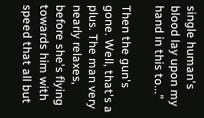single human's blood lay upon my hand in this to..."

Then the gun's gone. Well, that's a plus. The man very nearly relaxes, before she's flying towards him with speed that all but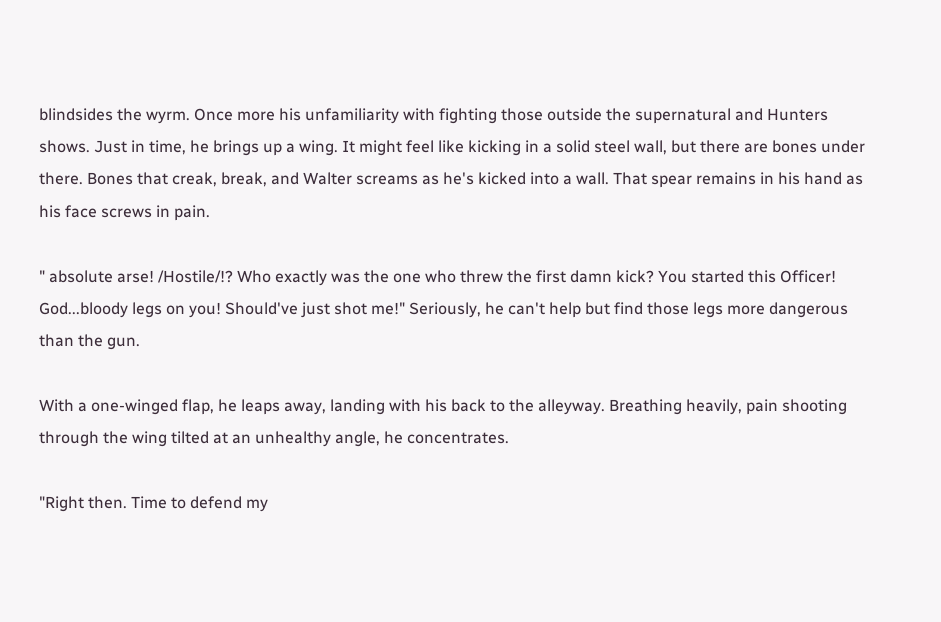blindsides the wyrm. Once more his unfamiliarity with fighting those outside the supernatural and Hunters shows. Just in time, he brings up a wing. It might feel like kicking in a solid steel wall, but there are bones under there. Bones that creak, break, and Walter screams as he's kicked into a wall. That spear remains in his hand as his face screws in pain.

" absolute arse! /Hostile/!? Who exactly was the one who threw the first damn kick? You started this Officer! God...bloody legs on you! Should've just shot me!" Seriously, he can't help but find those legs more dangerous than the gun.

With a one-winged flap, he leaps away, landing with his back to the alleyway. Breathing heavily, pain shooting through the wing tilted at an unhealthy angle, he concentrates.

"Right then. Time to defend my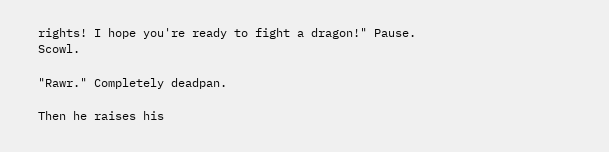rights! I hope you're ready to fight a dragon!" Pause. Scowl.

"Rawr." Completely deadpan.

Then he raises his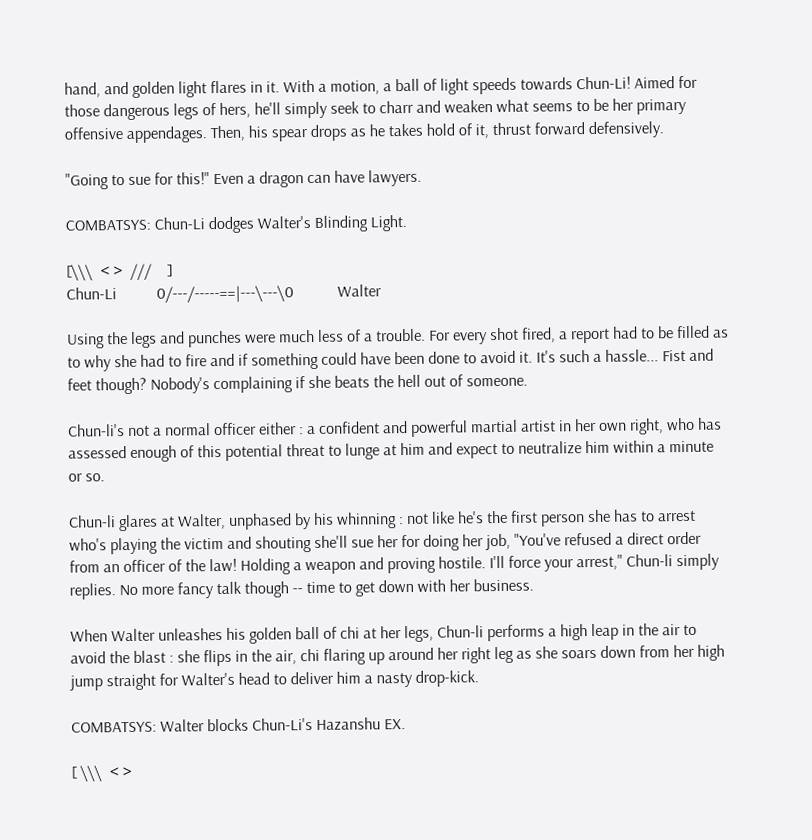hand, and golden light flares in it. With a motion, a ball of light speeds towards Chun-Li! Aimed for those dangerous legs of hers, he'll simply seek to charr and weaken what seems to be her primary offensive appendages. Then, his spear drops as he takes hold of it, thrust forward defensively.

"Going to sue for this!" Even a dragon can have lawyers.

COMBATSYS: Chun-Li dodges Walter's Blinding Light.

[\\\  < >  ///    ]
Chun-Li          0/---/-----==|---\---\0           Walter

Using the legs and punches were much less of a trouble. For every shot fired, a report had to be filled as to why she had to fire and if something could have been done to avoid it. It's such a hassle... Fist and feet though? Nobody's complaining if she beats the hell out of someone.

Chun-li's not a normal officer either : a confident and powerful martial artist in her own right, who has assessed enough of this potential threat to lunge at him and expect to neutralize him within a minute or so.

Chun-li glares at Walter, unphased by his whinning : not like he's the first person she has to arrest who's playing the victim and shouting she'll sue her for doing her job, "You've refused a direct order from an officer of the law! Holding a weapon and proving hostile. I'll force your arrest," Chun-li simply replies. No more fancy talk though -- time to get down with her business.

When Walter unleashes his golden ball of chi at her legs, Chun-li performs a high leap in the air to avoid the blast : she flips in the air, chi flaring up around her right leg as she soars down from her high jump straight for Walter's head to deliver him a nasty drop-kick.

COMBATSYS: Walter blocks Chun-Li's Hazanshu EX.

[ \\\  < >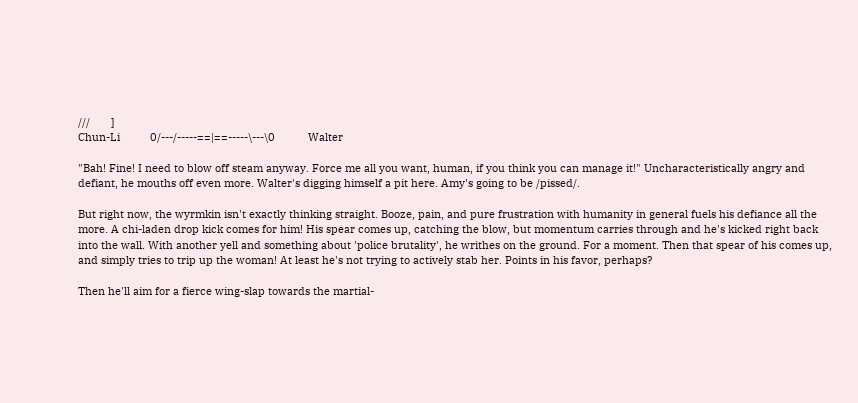///       ]
Chun-Li          0/---/-----==|==-----\---\0           Walter

"Bah! Fine! I need to blow off steam anyway. Force me all you want, human, if you think you can manage it!" Uncharacteristically angry and defiant, he mouths off even more. Walter's digging himself a pit here. Amy's going to be /pissed/.

But right now, the wyrmkin isn't exactly thinking straight. Booze, pain, and pure frustration with humanity in general fuels his defiance all the more. A chi-laden drop kick comes for him! His spear comes up, catching the blow, but momentum carries through and he's kicked right back into the wall. With another yell and something about 'police brutality', he writhes on the ground. For a moment. Then that spear of his comes up, and simply tries to trip up the woman! At least he's not trying to actively stab her. Points in his favor, perhaps?

Then he'll aim for a fierce wing-slap towards the martial-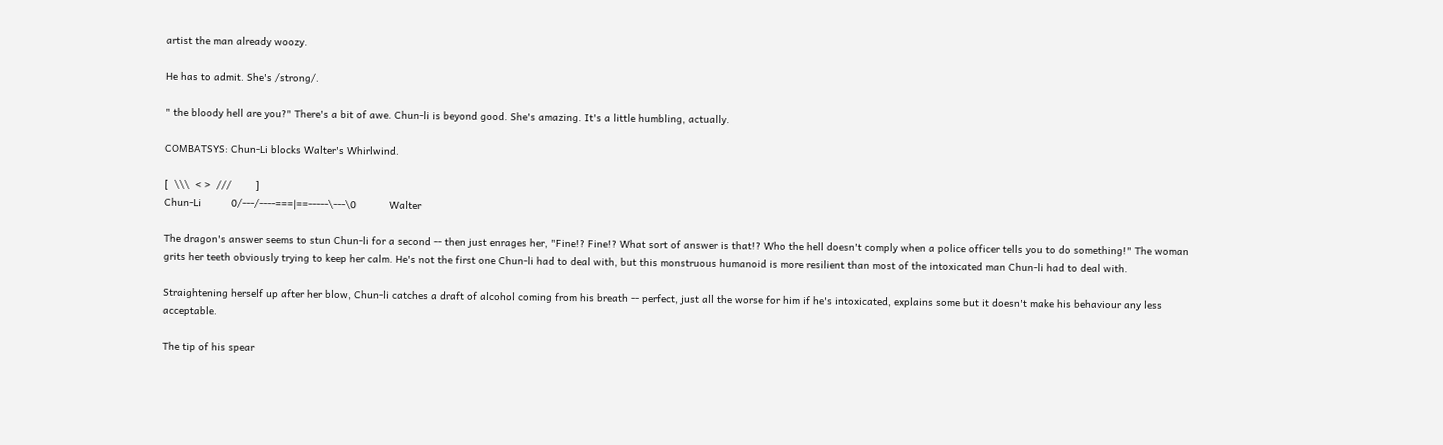artist the man already woozy.

He has to admit. She's /strong/.

" the bloody hell are you?" There's a bit of awe. Chun-li is beyond good. She's amazing. It's a little humbling, actually.

COMBATSYS: Chun-Li blocks Walter's Whirlwind.

[  \\\  < >  ///        ]
Chun-Li          0/---/----===|==-----\---\0           Walter

The dragon's answer seems to stun Chun-li for a second -- then just enrages her, "Fine!? Fine!? What sort of answer is that!? Who the hell doesn't comply when a police officer tells you to do something!" The woman grits her teeth obviously trying to keep her calm. He's not the first one Chun-li had to deal with, but this monstruous humanoid is more resilient than most of the intoxicated man Chun-li had to deal with.

Straightening herself up after her blow, Chun-li catches a draft of alcohol coming from his breath -- perfect, just all the worse for him if he's intoxicated, explains some but it doesn't make his behaviour any less acceptable.

The tip of his spear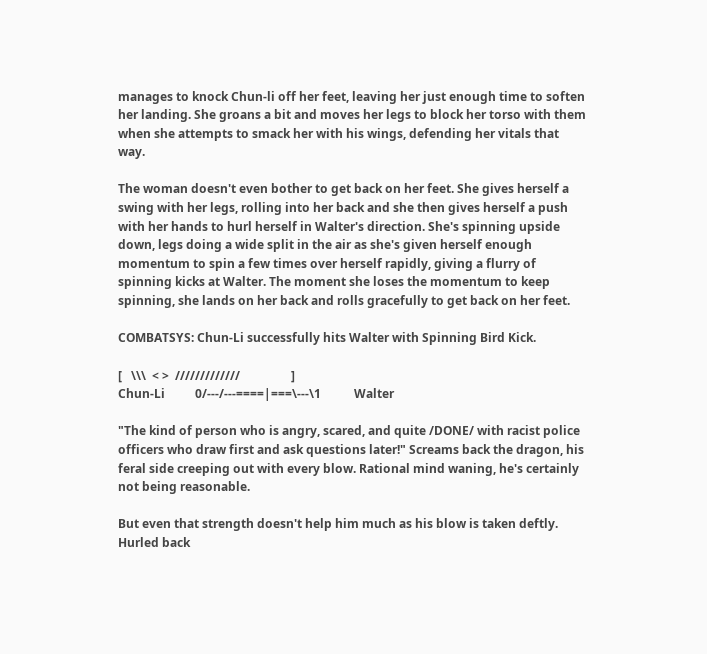manages to knock Chun-li off her feet, leaving her just enough time to soften her landing. She groans a bit and moves her legs to block her torso with them when she attempts to smack her with his wings, defending her vitals that way.

The woman doesn't even bother to get back on her feet. She gives herself a swing with her legs, rolling into her back and she then gives herself a push with her hands to hurl herself in Walter's direction. She's spinning upside down, legs doing a wide split in the air as she's given herself enough momentum to spin a few times over herself rapidly, giving a flurry of spinning kicks at Walter. The moment she loses the momentum to keep spinning, she lands on her back and rolls gracefully to get back on her feet.

COMBATSYS: Chun-Li successfully hits Walter with Spinning Bird Kick.

[   \\\  < >  /////////////                 ]
Chun-Li          0/---/---====|===\---\1           Walter

"The kind of person who is angry, scared, and quite /DONE/ with racist police officers who draw first and ask questions later!" Screams back the dragon, his feral side creeping out with every blow. Rational mind waning, he's certainly not being reasonable.

But even that strength doesn't help him much as his blow is taken deftly. Hurled back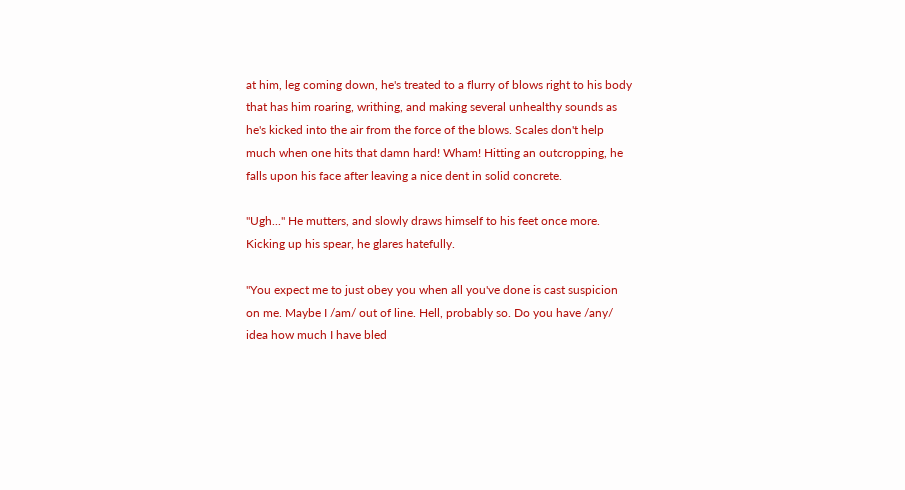at him, leg coming down, he's treated to a flurry of blows right to his body that has him roaring, writhing, and making several unhealthy sounds as he's kicked into the air from the force of the blows. Scales don't help much when one hits that damn hard! Wham! Hitting an outcropping, he falls upon his face after leaving a nice dent in solid concrete.

"Ugh..." He mutters, and slowly draws himself to his feet once more. Kicking up his spear, he glares hatefully.

"You expect me to just obey you when all you've done is cast suspicion on me. Maybe I /am/ out of line. Hell, probably so. Do you have /any/ idea how much I have bled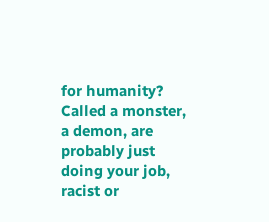for humanity? Called a monster, a demon, are probably just doing your job, racist or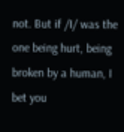not. But if /I/ was the one being hurt, being broken by a human, I bet you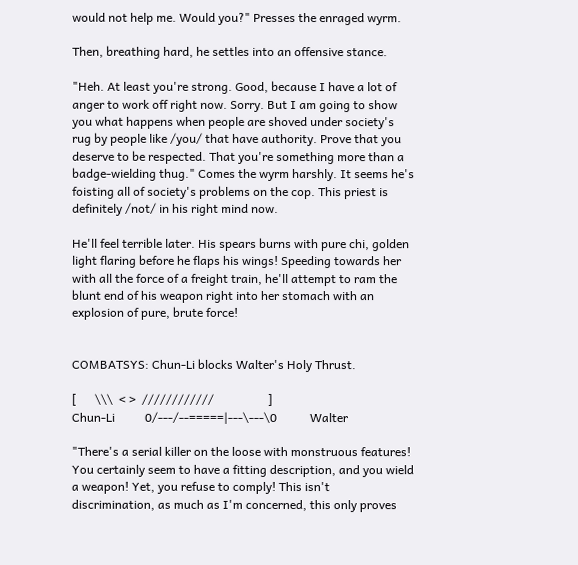would not help me. Would you?" Presses the enraged wyrm.

Then, breathing hard, he settles into an offensive stance.

"Heh. At least you're strong. Good, because I have a lot of anger to work off right now. Sorry. But I am going to show you what happens when people are shoved under society's rug by people like /you/ that have authority. Prove that you deserve to be respected. That you're something more than a badge-wielding thug." Comes the wyrm harshly. It seems he's foisting all of society's problems on the cop. This priest is definitely /not/ in his right mind now.

He'll feel terrible later. His spears burns with pure chi, golden light flaring before he flaps his wings! Speeding towards her with all the force of a freight train, he'll attempt to ram the blunt end of his weapon right into her stomach with an explosion of pure, brute force!


COMBATSYS: Chun-Li blocks Walter's Holy Thrust.

[      \\\  < >  ////////////                  ]
Chun-Li          0/---/--=====|---\---\0           Walter

"There's a serial killer on the loose with monstruous features! You certainly seem to have a fitting description, and you wield a weapon! Yet, you refuse to comply! This isn't discrimination, as much as I'm concerned, this only proves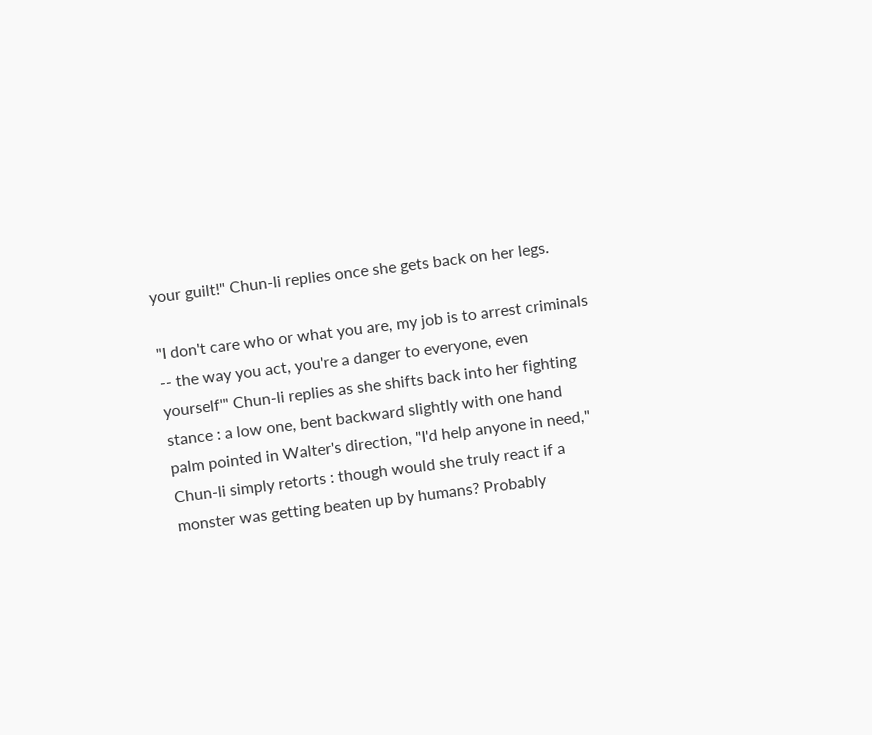your guilt!" Chun-li replies once she gets back on her legs.

"I don't care who or what you are, my job is to arrest criminals -- the way you act, you're a danger to everyone, even yourself'" Chun-li replies as she shifts back into her fighting stance : a low one, bent backward slightly with one hand palm pointed in Walter's direction, "I'd help anyone in need," Chun-li simply retorts : though would she truly react if a monster was getting beaten up by humans? Probably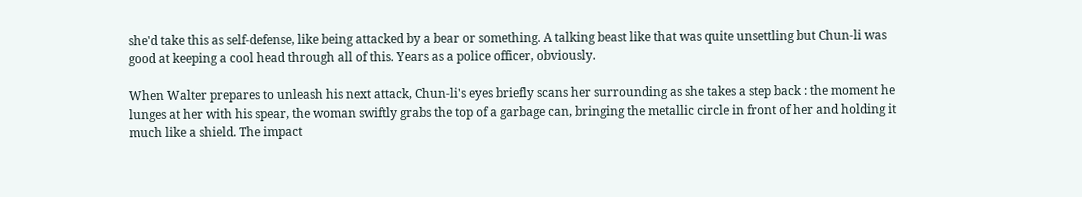she'd take this as self-defense, like being attacked by a bear or something. A talking beast like that was quite unsettling but Chun-li was good at keeping a cool head through all of this. Years as a police officer, obviously.

When Walter prepares to unleash his next attack, Chun-li's eyes briefly scans her surrounding as she takes a step back : the moment he lunges at her with his spear, the woman swiftly grabs the top of a garbage can, bringing the metallic circle in front of her and holding it much like a shield. The impact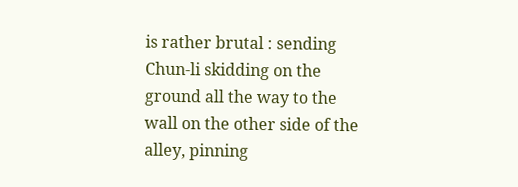is rather brutal : sending Chun-li skidding on the ground all the way to the wall on the other side of the alley, pinning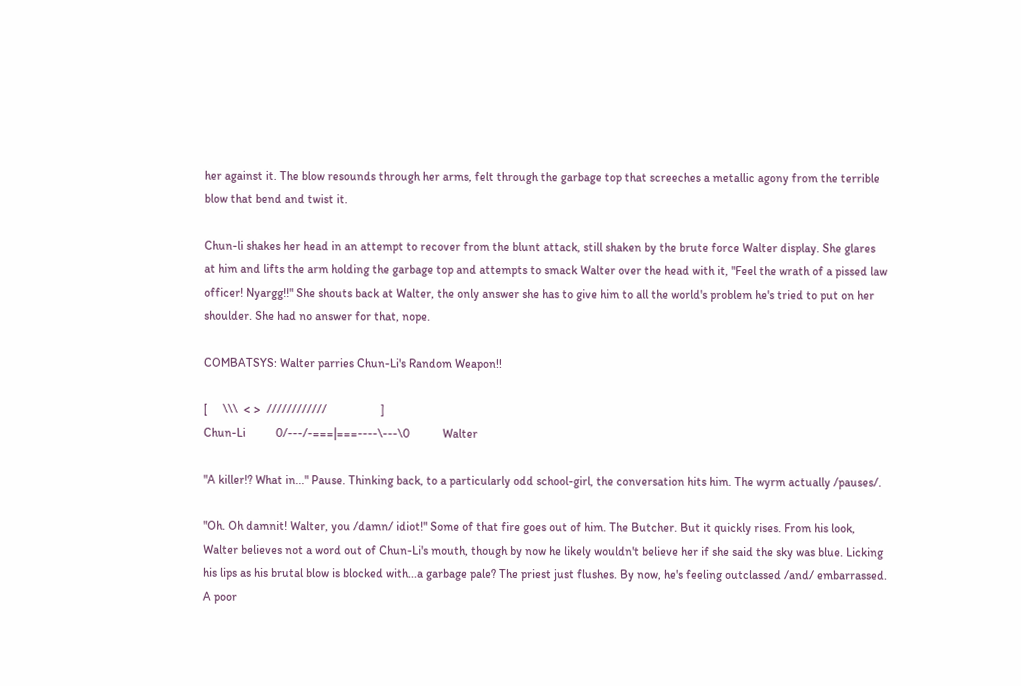her against it. The blow resounds through her arms, felt through the garbage top that screeches a metallic agony from the terrible blow that bend and twist it.

Chun-li shakes her head in an attempt to recover from the blunt attack, still shaken by the brute force Walter display. She glares at him and lifts the arm holding the garbage top and attempts to smack Walter over the head with it, "Feel the wrath of a pissed law officer! Nyargg!!" She shouts back at Walter, the only answer she has to give him to all the world's problem he's tried to put on her shoulder. She had no answer for that, nope.

COMBATSYS: Walter parries Chun-Li's Random Weapon!!

[     \\\  < >  ////////////                  ]
Chun-Li          0/---/-===|===----\---\0           Walter

"A killer!? What in..." Pause. Thinking back, to a particularly odd school-girl, the conversation hits him. The wyrm actually /pauses/.

"Oh. Oh damnit! Walter, you /damn/ idiot!" Some of that fire goes out of him. The Butcher. But it quickly rises. From his look, Walter believes not a word out of Chun-Li's mouth, though by now he likely wouldn't believe her if she said the sky was blue. Licking his lips as his brutal blow is blocked with...a garbage pale? The priest just flushes. By now, he's feeling outclassed /and/ embarrassed. A poor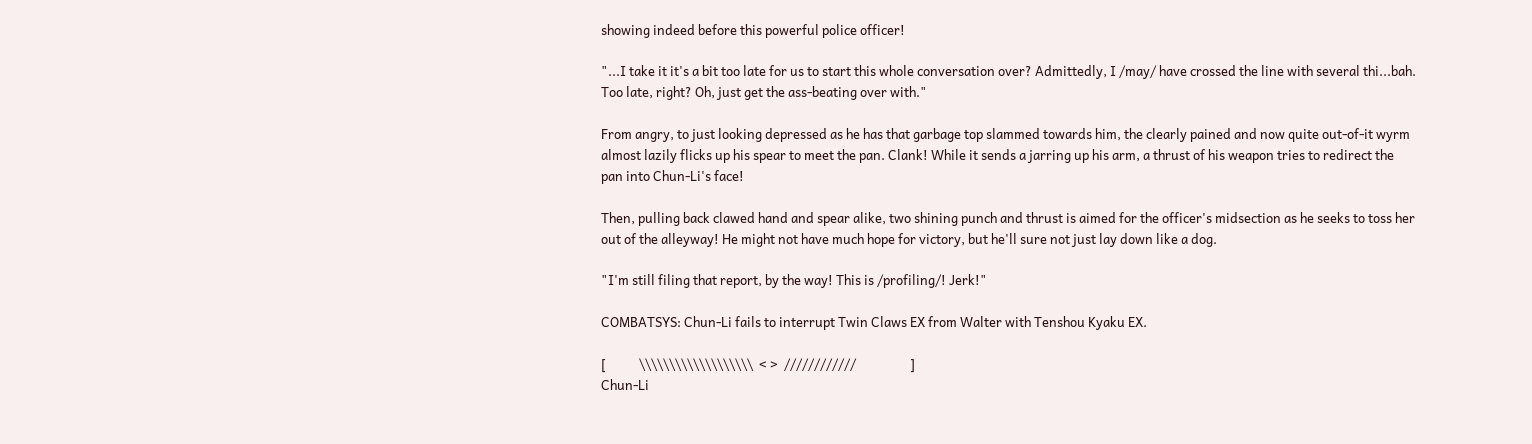showing indeed before this powerful police officer!

"...I take it it's a bit too late for us to start this whole conversation over? Admittedly, I /may/ have crossed the line with several thi...bah. Too late, right? Oh, just get the ass-beating over with."

From angry, to just looking depressed as he has that garbage top slammed towards him, the clearly pained and now quite out-of-it wyrm almost lazily flicks up his spear to meet the pan. Clank! While it sends a jarring up his arm, a thrust of his weapon tries to redirect the pan into Chun-Li's face!

Then, pulling back clawed hand and spear alike, two shining punch and thrust is aimed for the officer's midsection as he seeks to toss her out of the alleyway! He might not have much hope for victory, but he'll sure not just lay down like a dog.

"I'm still filing that report, by the way! This is /profiling/! Jerk!"

COMBATSYS: Chun-Li fails to interrupt Twin Claws EX from Walter with Tenshou Kyaku EX.

[           \\\\\\\\\\\\\\\\\\\  < >  ////////////                  ]
Chun-Li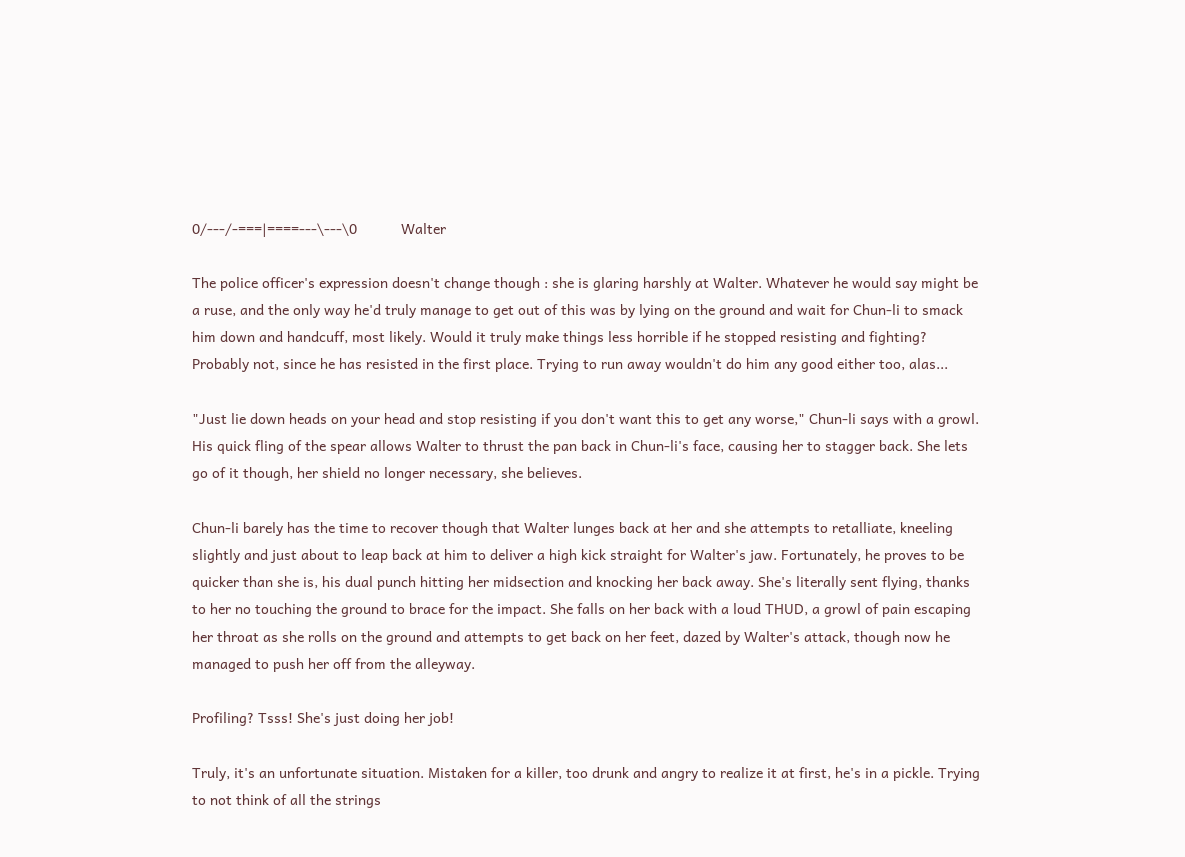0/---/-===|====---\---\0           Walter

The police officer's expression doesn't change though : she is glaring harshly at Walter. Whatever he would say might be a ruse, and the only way he'd truly manage to get out of this was by lying on the ground and wait for Chun-li to smack him down and handcuff, most likely. Would it truly make things less horrible if he stopped resisting and fighting? Probably not, since he has resisted in the first place. Trying to run away wouldn't do him any good either too, alas...

"Just lie down heads on your head and stop resisting if you don't want this to get any worse," Chun-li says with a growl. His quick fling of the spear allows Walter to thrust the pan back in Chun-li's face, causing her to stagger back. She lets go of it though, her shield no longer necessary, she believes.

Chun-li barely has the time to recover though that Walter lunges back at her and she attempts to retalliate, kneeling slightly and just about to leap back at him to deliver a high kick straight for Walter's jaw. Fortunately, he proves to be quicker than she is, his dual punch hitting her midsection and knocking her back away. She's literally sent flying, thanks to her no touching the ground to brace for the impact. She falls on her back with a loud THUD, a growl of pain escaping her throat as she rolls on the ground and attempts to get back on her feet, dazed by Walter's attack, though now he managed to push her off from the alleyway.

Profiling? Tsss! She's just doing her job!

Truly, it's an unfortunate situation. Mistaken for a killer, too drunk and angry to realize it at first, he's in a pickle. Trying to not think of all the strings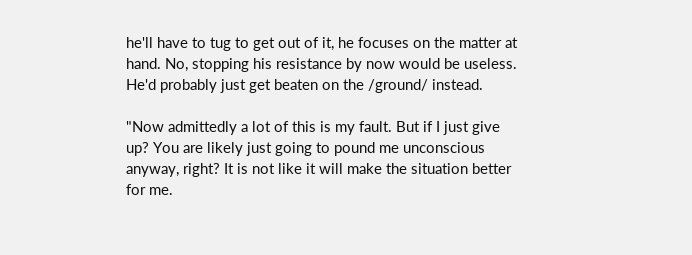he'll have to tug to get out of it, he focuses on the matter at hand. No, stopping his resistance by now would be useless. He'd probably just get beaten on the /ground/ instead.

"Now admittedly a lot of this is my fault. But if I just give up? You are likely just going to pound me unconscious anyway, right? It is not like it will make the situation better for me.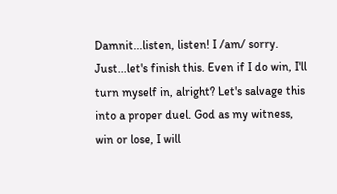Damnit...listen, listen! I /am/ sorry. Just...let's finish this. Even if I do win, I'll turn myself in, alright? Let's salvage this into a proper duel. God as my witness, win or lose, I will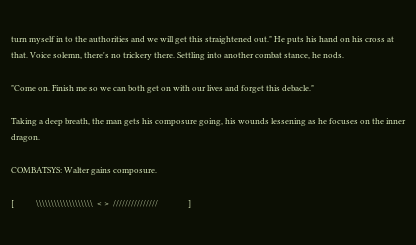turn myself in to the authorities and we will get this straightened out." He puts his hand on his cross at that. Voice solemn, there's no trickery there. Settling into another combat stance, he nods.

"Come on. Finish me so we can both get on with our lives and forget this debacle."

Taking a deep breath, the man gets his composure going, his wounds lessening as he focuses on the inner dragon.

COMBATSYS: Walter gains composure.

[           \\\\\\\\\\\\\\\\\\\  < >  ///////////////               ]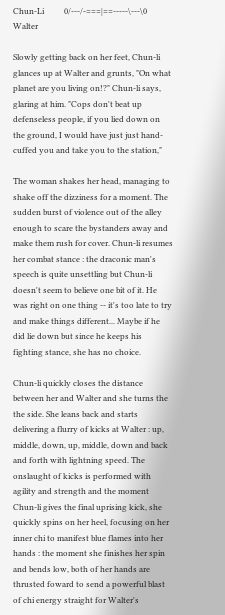Chun-Li          0/---/-===|==-----\---\0           Walter

Slowly getting back on her feet, Chun-li glances up at Walter and grunts, "On what planet are you living on!?" Chun-li says, glaring at him. "Cops don't beat up defenseless people, if you lied down on the ground, I would have just just hand-cuffed you and take you to the station,"

The woman shakes her head, managing to shake off the dizziness for a moment. The sudden burst of violence out of the alley enough to scare the bystanders away and make them rush for cover. Chun-li resumes her combat stance : the draconic man's speech is quite unsettling but Chun-li doesn't seem to believe one bit of it. He was right on one thing -- it's too late to try and make things different... Maybe if he did lie down but since he keeps his fighting stance, she has no choice.

Chun-li quickly closes the distance between her and Walter and she turns the the side. She leans back and starts delivering a flurry of kicks at Walter : up, middle, down, up, middle, down and back and forth with lightning speed. The onslaught of kicks is performed with agility and strength and the moment Chun-li gives the final uprising kick, she quickly spins on her heel, focusing on her inner chi to manifest blue flames into her hands : the moment she finishes her spin and bends low, both of her hands are thrusted foward to send a powerful blast of chi energy straight for Walter's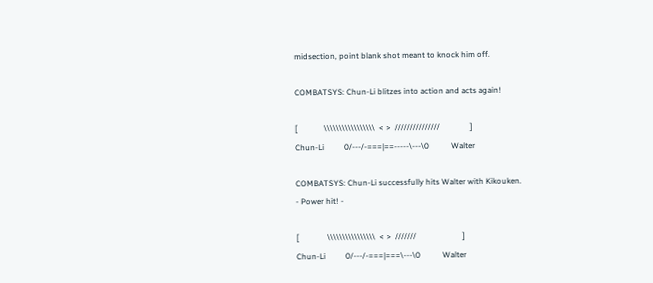midsection, point blank shot meant to knock him off.

COMBATSYS: Chun-Li blitzes into action and acts again!

[             \\\\\\\\\\\\\\\\\  < >  ///////////////               ]
Chun-Li          0/---/-===|==-----\---\0           Walter

COMBATSYS: Chun-Li successfully hits Walter with Kikouken.
- Power hit! -

[              \\\\\\\\\\\\\\\\  < >  ///////                       ]
Chun-Li          0/---/-===|===\---\0           Walter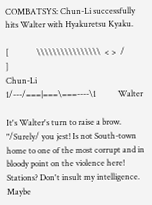COMBATSYS: Chun-Li successfully hits Walter with Hyakuretsu Kyaku.

[              \\\\\\\\\\\\\\\\  < >  /                             ]
Chun-Li          1/---/===|===\===----\1           Walter

It's Walter's turn to raise a brow. "/Surely/ you jest! Is not South-town home to one of the most corrupt and in bloody point on the violence here! Stations? Don't insult my intelligence. Maybe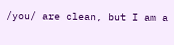/you/ are clean, but I am a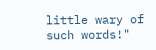little wary of such words!"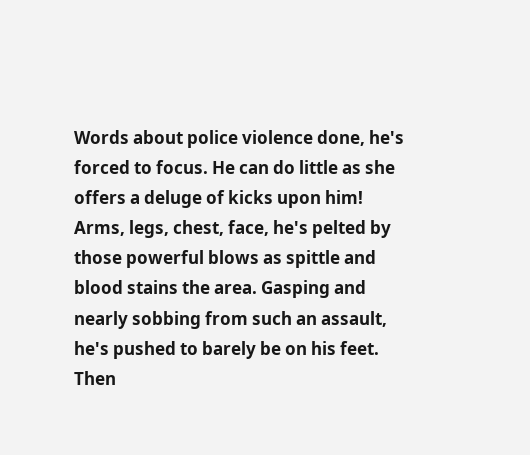Words about police violence done, he's forced to focus. He can do little as she offers a deluge of kicks upon him! Arms, legs, chest, face, he's pelted by those powerful blows as spittle and blood stains the area. Gasping and nearly sobbing from such an assault, he's pushed to barely be on his feet. Then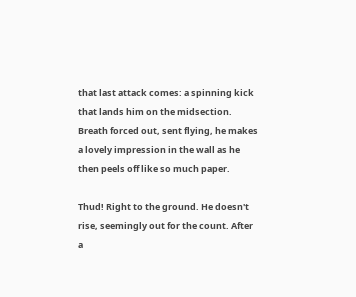that last attack comes: a spinning kick that lands him on the midsection. Breath forced out, sent flying, he makes a lovely impression in the wall as he then peels off like so much paper.

Thud! Right to the ground. He doesn't rise, seemingly out for the count. After a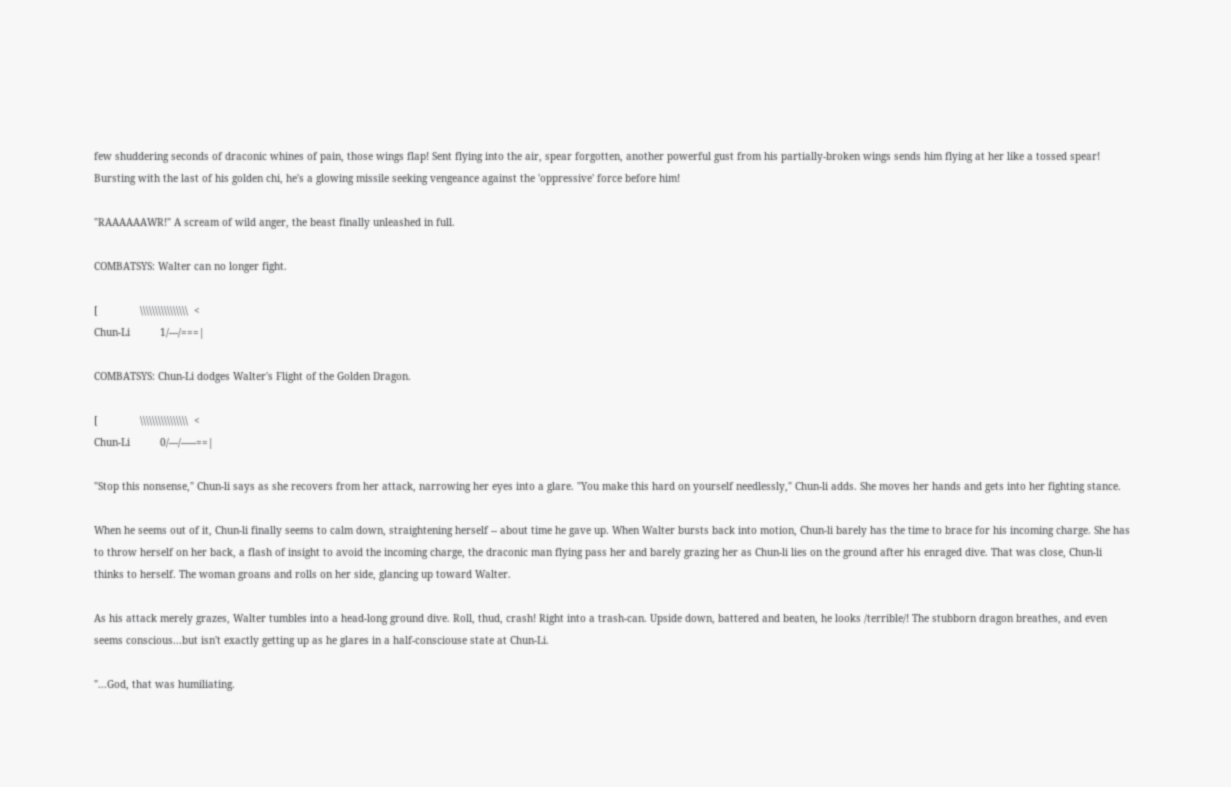few shuddering seconds of draconic whines of pain, those wings flap! Sent flying into the air, spear forgotten, another powerful gust from his partially-broken wings sends him flying at her like a tossed spear! Bursting with the last of his golden chi, he's a glowing missile seeking vengeance against the 'oppressive' force before him!

"RAAAAAAWR!" A scream of wild anger, the beast finally unleashed in full.

COMBATSYS: Walter can no longer fight.

[              \\\\\\\\\\\\\\\\  <
Chun-Li          1/---/===|

COMBATSYS: Chun-Li dodges Walter's Flight of the Golden Dragon.

[              \\\\\\\\\\\\\\\\  <
Chun-Li          0/---/-----==|

"Stop this nonsense," Chun-li says as she recovers from her attack, narrowing her eyes into a glare. "You make this hard on yourself needlessly," Chun-li adds. She moves her hands and gets into her fighting stance.

When he seems out of it, Chun-li finally seems to calm down, straightening herself -- about time he gave up. When Walter bursts back into motion, Chun-li barely has the time to brace for his incoming charge. She has to throw herself on her back, a flash of insight to avoid the incoming charge, the draconic man flying pass her and barely grazing her as Chun-li lies on the ground after his enraged dive. That was close, Chun-li thinks to herself. The woman groans and rolls on her side, glancing up toward Walter.

As his attack merely grazes, Walter tumbles into a head-long ground dive. Roll, thud, crash! Right into a trash-can. Upside down, battered and beaten, he looks /terrible/! The stubborn dragon breathes, and even seems conscious...but isn't exactly getting up as he glares in a half-consciouse state at Chun-Li.

"...God, that was humiliating.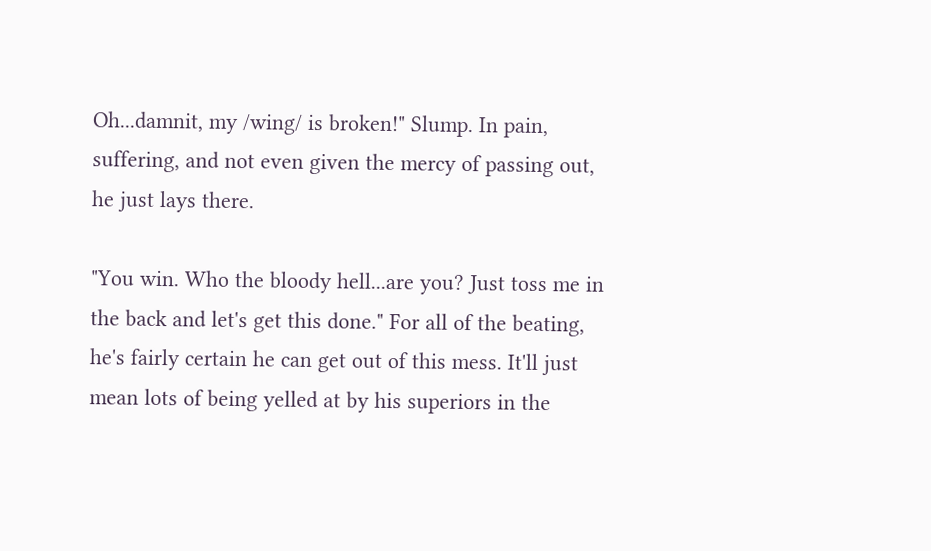Oh...damnit, my /wing/ is broken!" Slump. In pain, suffering, and not even given the mercy of passing out, he just lays there.

"You win. Who the bloody hell...are you? Just toss me in the back and let's get this done." For all of the beating, he's fairly certain he can get out of this mess. It'll just mean lots of being yelled at by his superiors in the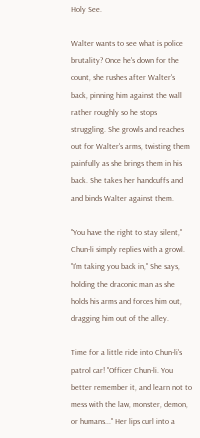Holy See.

Walter wants to see what is police brutality? Once he's down for the count, she rushes after Walter's back, pinning him against the wall rather roughly so he stops struggling. She growls and reaches out for Walter's arms, twisting them painfully as she brings them in his back. She takes her handcuffs and and binds Walter against them.

"You have the right to stay silent," Chun-li simply replies with a growl. "I'm taking you back in," She says, holding the draconic man as she holds his arms and forces him out, dragging him out of the alley.

Time for a little ride into Chun-li's patrol car! "Officer Chun-li. You better remember it, and learn not to mess with the law, monster, demon, or humans..." Her lips curl into a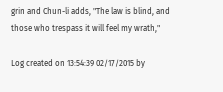grin and Chun-li adds, "The law is blind, and those who trespass it will feel my wrath,"

Log created on 13:54:39 02/17/2015 by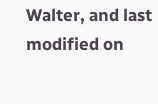Walter, and last modified on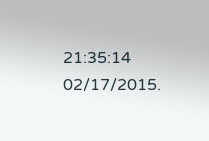21:35:14 02/17/2015.